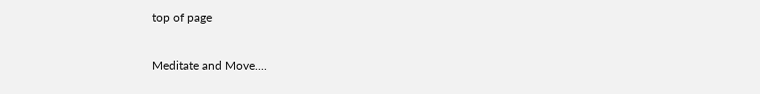top of page

Meditate and Move....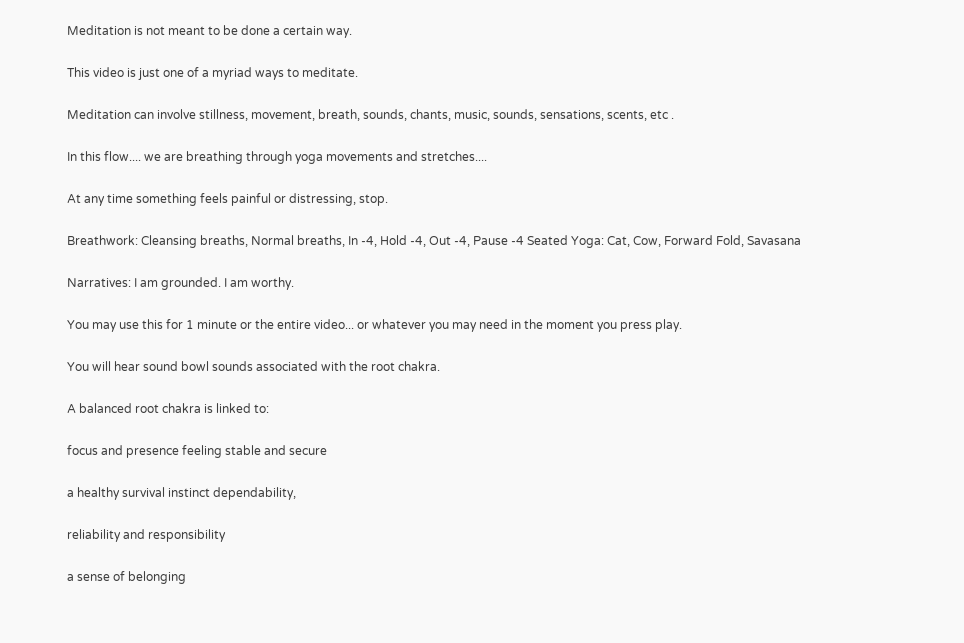Meditation is not meant to be done a certain way.

This video is just one of a myriad ways to meditate.

Meditation can involve stillness, movement, breath, sounds, chants, music, sounds, sensations, scents, etc .

In this flow.... we are breathing through yoga movements and stretches....

At any time something feels painful or distressing, stop.

Breathwork: Cleansing breaths, Normal breaths, In -4, Hold -4, Out -4, Pause -4 Seated Yoga: Cat, Cow, Forward Fold, Savasana

Narratives: I am grounded. I am worthy.

You may use this for 1 minute or the entire video... or whatever you may need in the moment you press play.

You will hear sound bowl sounds associated with the root chakra.

A balanced root chakra is linked to:

focus and presence feeling stable and secure

a healthy survival instinct dependability,

reliability and responsibility

a sense of belonging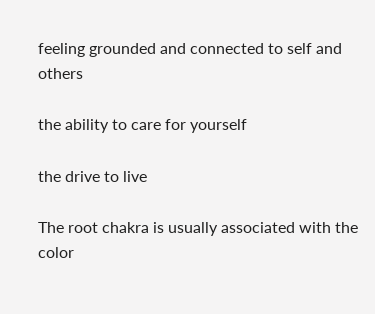feeling grounded and connected to self and others

the ability to care for yourself

the drive to live

The root chakra is usually associated with the color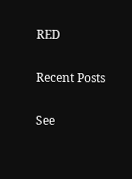RED

Recent Posts

See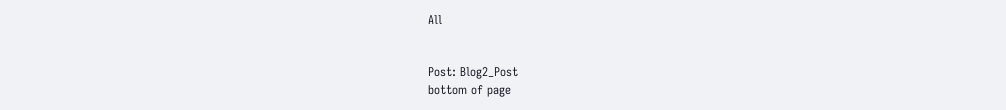All


Post: Blog2_Post
bottom of page